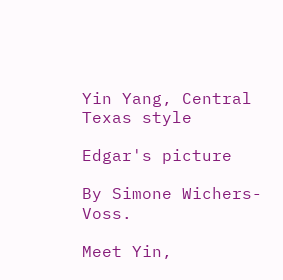Yin Yang, Central Texas style

Edgar's picture

By Simone Wichers-Voss.

Meet Yin,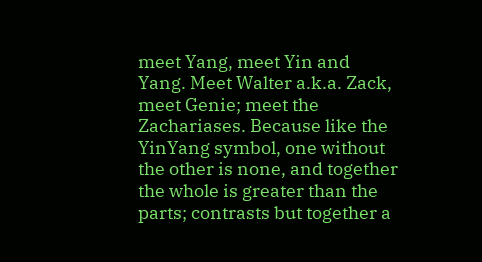meet Yang, meet Yin and Yang. Meet Walter a.k.a. Zack, meet Genie; meet the Zachariases. Because like the YinYang symbol, one without the other is none, and together the whole is greater than the parts; contrasts but together a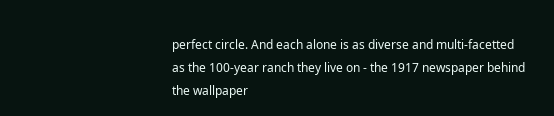perfect circle. And each alone is as diverse and multi-facetted as the 100-year ranch they live on - the 1917 newspaper behind the wallpaper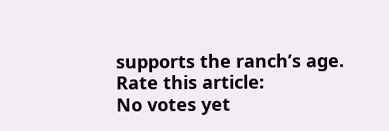supports the ranch’s age.
Rate this article:
No votes yet